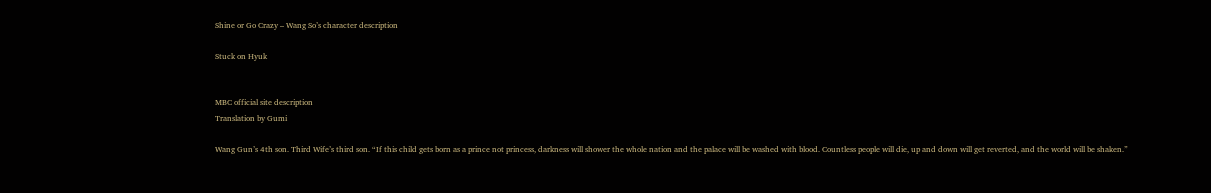Shine or Go Crazy – Wang So’s character description

Stuck on Hyuk


MBC official site description
Translation by Gumi

Wang Gun’s 4th son. Third Wife’s third son. “If this child gets born as a prince not princess, darkness will shower the whole nation and the palace will be washed with blood. Countless people will die, up and down will get reverted, and the world will be shaken.”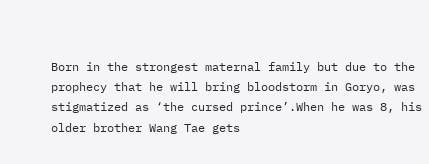Born in the strongest maternal family but due to the prophecy that he will bring bloodstorm in Goryo, was stigmatized as ‘the cursed prince’.When he was 8, his older brother Wang Tae gets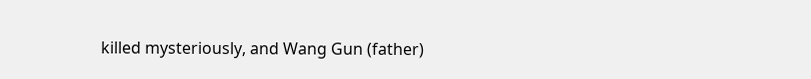killed mysteriously, and Wang Gun (father)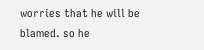worries that he will be blamed. so he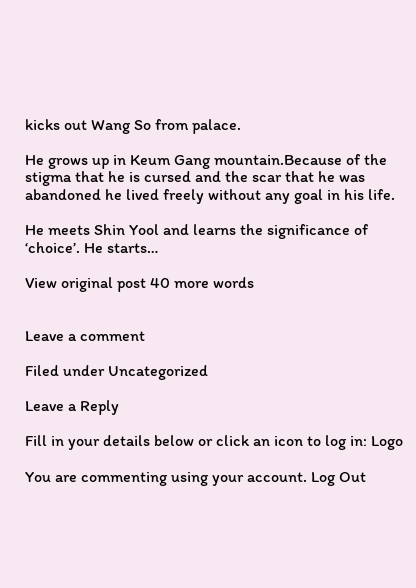kicks out Wang So from palace.

He grows up in Keum Gang mountain.Because of the stigma that he is cursed and the scar that he was abandoned he lived freely without any goal in his life.

He meets Shin Yool and learns the significance of ‘choice’. He starts…

View original post 40 more words


Leave a comment

Filed under Uncategorized

Leave a Reply

Fill in your details below or click an icon to log in: Logo

You are commenting using your account. Log Out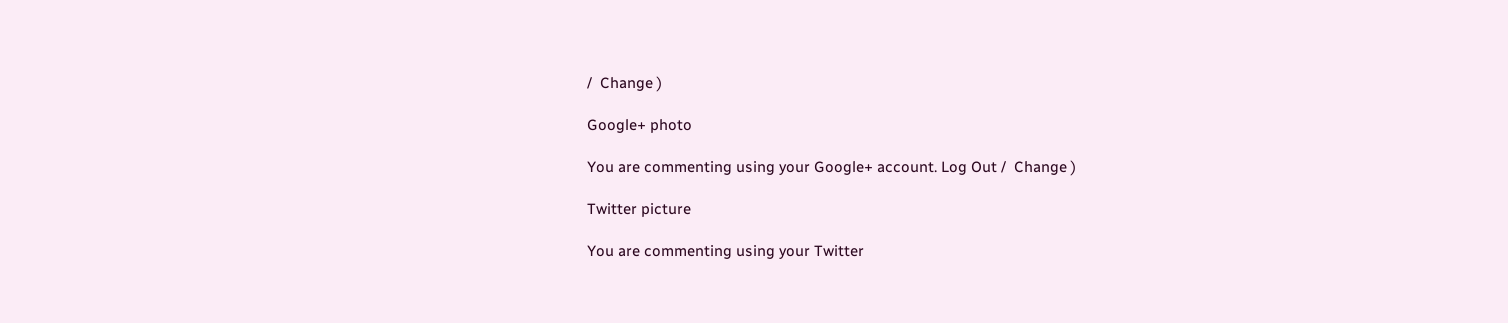/  Change )

Google+ photo

You are commenting using your Google+ account. Log Out /  Change )

Twitter picture

You are commenting using your Twitter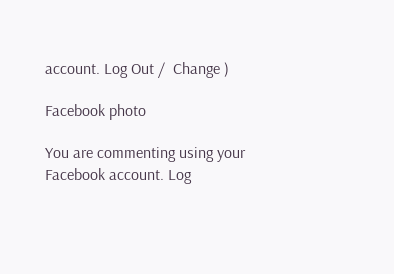account. Log Out /  Change )

Facebook photo

You are commenting using your Facebook account. Log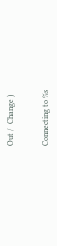Out /  Change )


Connecting to %s